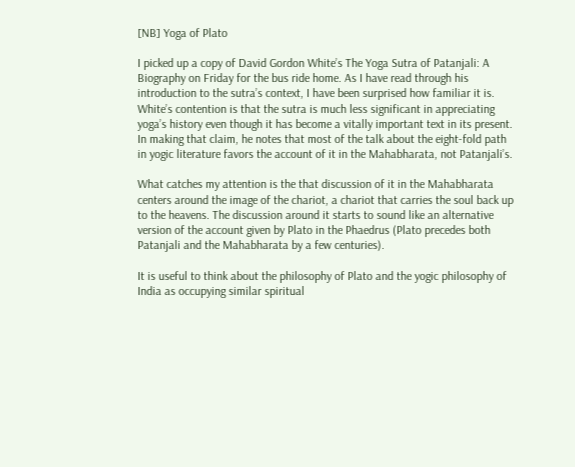[NB] Yoga of Plato

I picked up a copy of David Gordon White’s The Yoga Sutra of Patanjali: A Biography on Friday for the bus ride home. As I have read through his introduction to the sutra’s context, I have been surprised how familiar it is. White’s contention is that the sutra is much less significant in appreciating yoga’s history even though it has become a vitally important text in its present. In making that claim, he notes that most of the talk about the eight-fold path in yogic literature favors the account of it in the Mahabharata, not Patanjali’s.

What catches my attention is the that discussion of it in the Mahabharata centers around the image of the chariot, a chariot that carries the soul back up to the heavens. The discussion around it starts to sound like an alternative version of the account given by Plato in the Phaedrus (Plato precedes both Patanjali and the Mahabharata by a few centuries).

It is useful to think about the philosophy of Plato and the yogic philosophy of India as occupying similar spiritual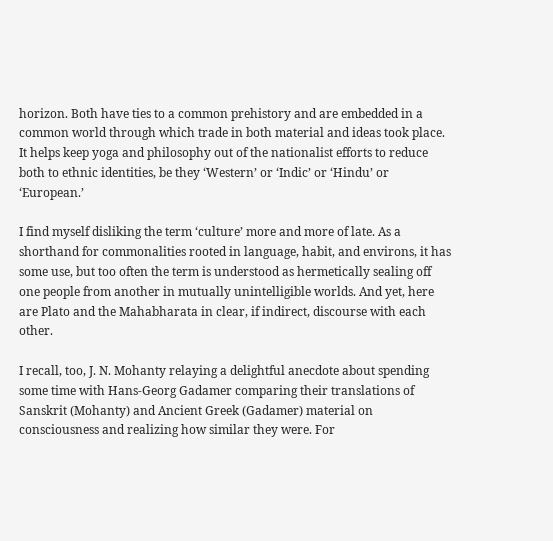horizon. Both have ties to a common prehistory and are embedded in a common world through which trade in both material and ideas took place. It helps keep yoga and philosophy out of the nationalist efforts to reduce both to ethnic identities, be they ‘Western’ or ‘Indic’ or ‘Hindu’ or ‘European.’

I find myself disliking the term ‘culture’ more and more of late. As a shorthand for commonalities rooted in language, habit, and environs, it has some use, but too often the term is understood as hermetically sealing off one people from another in mutually unintelligible worlds. And yet, here are Plato and the Mahabharata in clear, if indirect, discourse with each other.

I recall, too, J. N. Mohanty relaying a delightful anecdote about spending some time with Hans-Georg Gadamer comparing their translations of Sanskrit (Mohanty) and Ancient Greek (Gadamer) material on consciousness and realizing how similar they were. For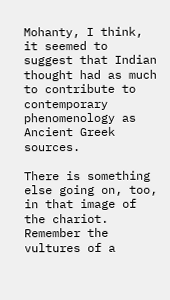Mohanty, I think, it seemed to suggest that Indian thought had as much to contribute to contemporary phenomenology as Ancient Greek sources.

There is something else going on, too, in that image of the chariot. Remember the vultures of a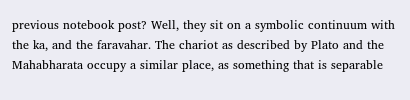previous notebook post? Well, they sit on a symbolic continuum with the ka, and the faravahar. The chariot as described by Plato and the Mahabharata occupy a similar place, as something that is separable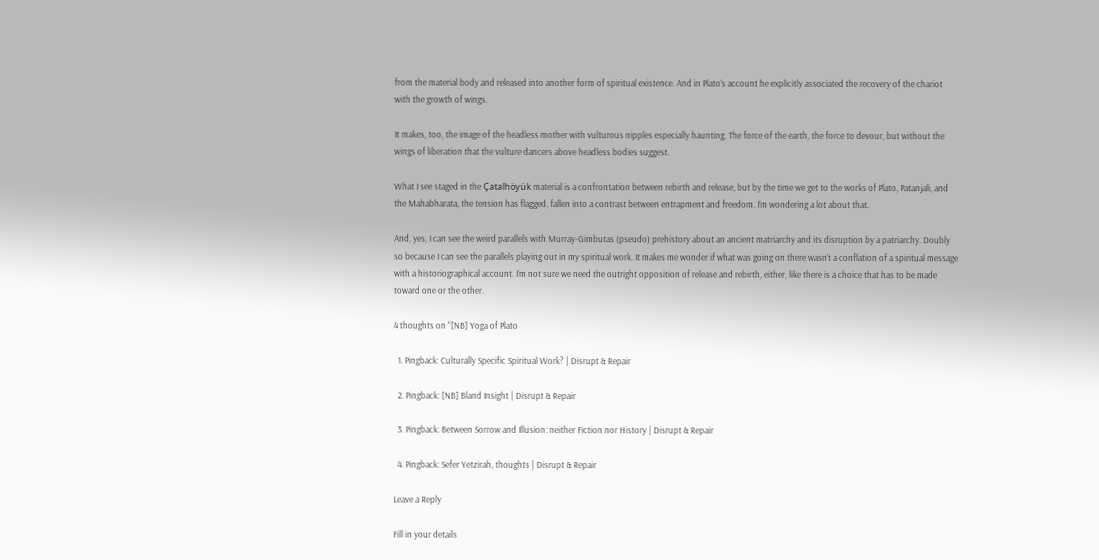from the material body and released into another form of spiritual existence. And in Plato’s account he explicitly associated the recovery of the chariot with the growth of wings.

It makes, too, the image of the headless mother with vulturous nipples especially haunting. The force of the earth, the force to devour, but without the wings of liberation that the vulture dancers above headless bodies suggest.

What I see staged in the Çatalhöyük material is a confrontation between rebirth and release, but by the time we get to the works of Plato, Patanjali, and the Mahabharata, the tension has flagged, fallen into a contrast between entrapment and freedom. I’m wondering a lot about that.

And, yes, I can see the weird parallels with Murray-Gimbutas (pseudo) prehistory about an ancient matriarchy and its disruption by a patriarchy. Doubly so because I can see the parallels playing out in my spiritual work. It makes me wonder if what was going on there wasn’t a conflation of a spiritual message with a historiographical account. I’m not sure we need the outright opposition of release and rebirth, either, like there is a choice that has to be made toward one or the other.

4 thoughts on “[NB] Yoga of Plato

  1. Pingback: Culturally Specific Spiritual Work? | Disrupt & Repair

  2. Pingback: [NB] Bland Insight | Disrupt & Repair

  3. Pingback: Between Sorrow and Illusion: neither Fiction nor History | Disrupt & Repair

  4. Pingback: Sefer Yetzirah, thoughts | Disrupt & Repair

Leave a Reply

Fill in your details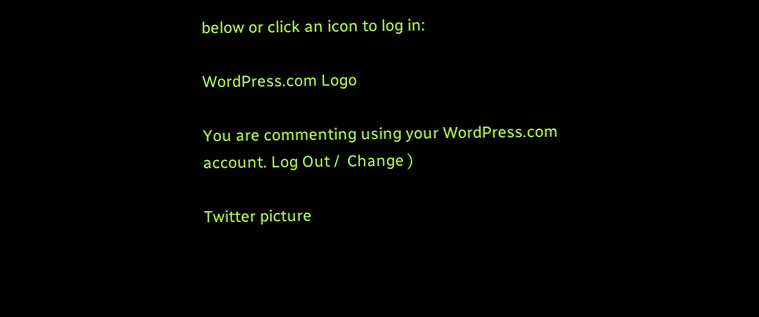below or click an icon to log in:

WordPress.com Logo

You are commenting using your WordPress.com account. Log Out /  Change )

Twitter picture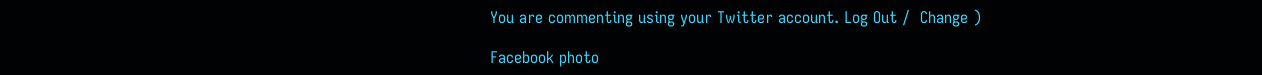You are commenting using your Twitter account. Log Out /  Change )

Facebook photo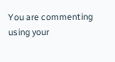You are commenting using your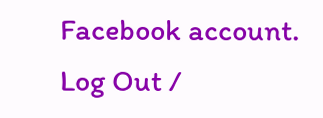Facebook account. Log Out /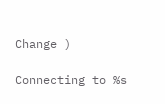Change )

Connecting to %s